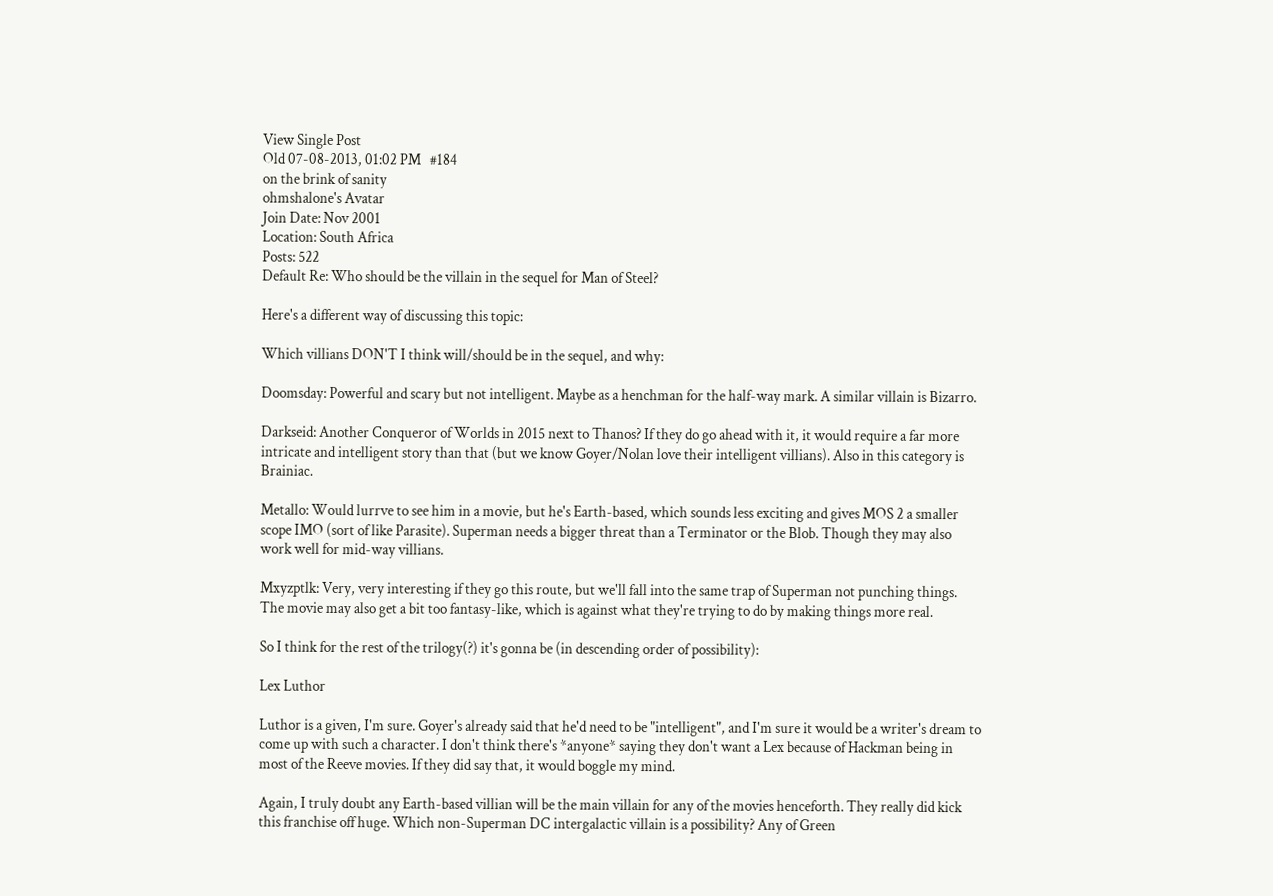View Single Post
Old 07-08-2013, 01:02 PM   #184
on the brink of sanity
ohmshalone's Avatar
Join Date: Nov 2001
Location: South Africa
Posts: 522
Default Re: Who should be the villain in the sequel for Man of Steel?

Here's a different way of discussing this topic:

Which villians DON'T I think will/should be in the sequel, and why:

Doomsday: Powerful and scary but not intelligent. Maybe as a henchman for the half-way mark. A similar villain is Bizarro.

Darkseid: Another Conqueror of Worlds in 2015 next to Thanos? If they do go ahead with it, it would require a far more intricate and intelligent story than that (but we know Goyer/Nolan love their intelligent villians). Also in this category is Brainiac.

Metallo: Would lurrve to see him in a movie, but he's Earth-based, which sounds less exciting and gives MOS 2 a smaller scope IMO (sort of like Parasite). Superman needs a bigger threat than a Terminator or the Blob. Though they may also work well for mid-way villians.

Mxyzptlk: Very, very interesting if they go this route, but we'll fall into the same trap of Superman not punching things. The movie may also get a bit too fantasy-like, which is against what they're trying to do by making things more real.

So I think for the rest of the trilogy(?) it's gonna be (in descending order of possibility):

Lex Luthor

Luthor is a given, I'm sure. Goyer's already said that he'd need to be "intelligent", and I'm sure it would be a writer's dream to come up with such a character. I don't think there's *anyone* saying they don't want a Lex because of Hackman being in most of the Reeve movies. If they did say that, it would boggle my mind.

Again, I truly doubt any Earth-based villian will be the main villain for any of the movies henceforth. They really did kick this franchise off huge. Which non-Superman DC intergalactic villain is a possibility? Any of Green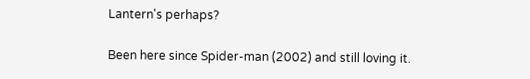Lantern's perhaps?

Been here since Spider-man (2002) and still loving it.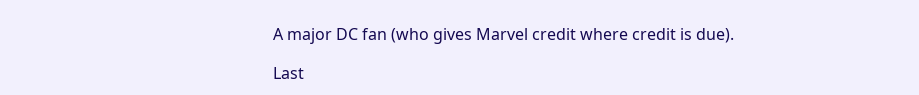A major DC fan (who gives Marvel credit where credit is due).

Last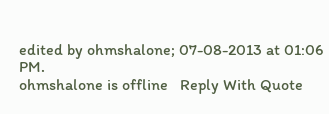edited by ohmshalone; 07-08-2013 at 01:06 PM.
ohmshalone is offline   Reply With Quote